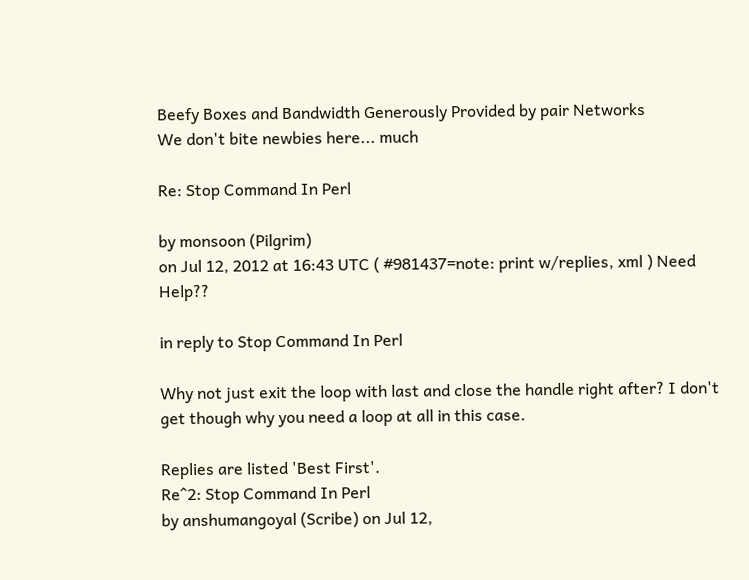Beefy Boxes and Bandwidth Generously Provided by pair Networks
We don't bite newbies here... much

Re: Stop Command In Perl

by monsoon (Pilgrim)
on Jul 12, 2012 at 16:43 UTC ( #981437=note: print w/replies, xml ) Need Help??

in reply to Stop Command In Perl

Why not just exit the loop with last and close the handle right after? I don't get though why you need a loop at all in this case.

Replies are listed 'Best First'.
Re^2: Stop Command In Perl
by anshumangoyal (Scribe) on Jul 12,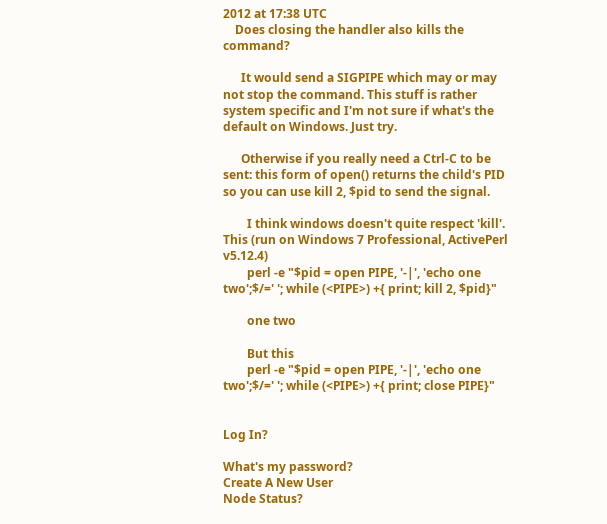2012 at 17:38 UTC
    Does closing the handler also kills the command?

      It would send a SIGPIPE which may or may not stop the command. This stuff is rather system specific and I'm not sure if what's the default on Windows. Just try.

      Otherwise if you really need a Ctrl-C to be sent: this form of open() returns the child's PID so you can use kill 2, $pid to send the signal.

        I think windows doesn't quite respect 'kill'. This (run on Windows 7 Professional, ActivePerl v5.12.4)
        perl -e "$pid = open PIPE, '-|', 'echo one two';$/=' '; while (<PIPE>) +{ print; kill 2, $pid}"

        one two

        But this
        perl -e "$pid = open PIPE, '-|', 'echo one two';$/=' '; while (<PIPE>) +{ print; close PIPE}"


Log In?

What's my password?
Create A New User
Node Status?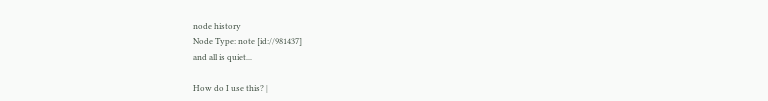node history
Node Type: note [id://981437]
and all is quiet...

How do I use this? |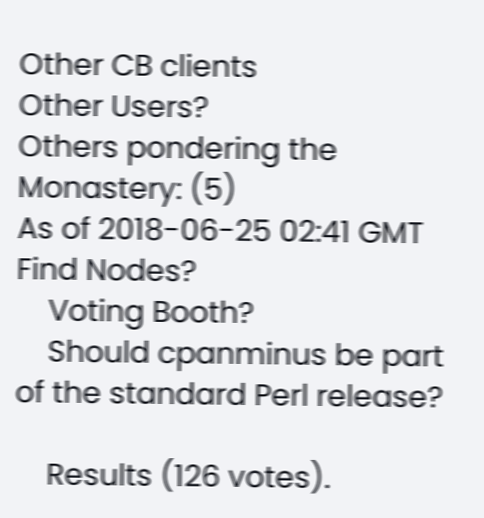Other CB clients
Other Users?
Others pondering the Monastery: (5)
As of 2018-06-25 02:41 GMT
Find Nodes?
    Voting Booth?
    Should cpanminus be part of the standard Perl release?

    Results (126 votes).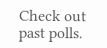Check out past polls.